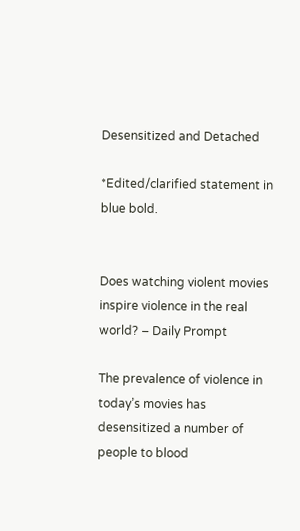Desensitized and Detached

*Edited/clarified statement in blue bold.


Does watching violent movies inspire violence in the real world? – Daily Prompt

The prevalence of violence in today’s movies has desensitized a number of people to blood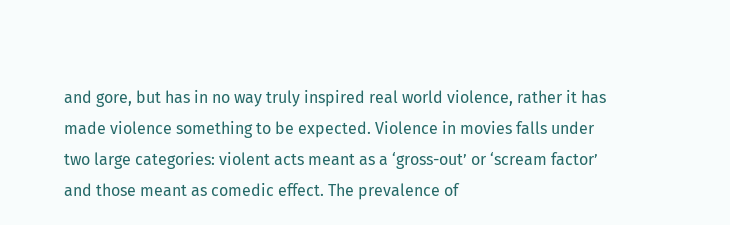and gore, but has in no way truly inspired real world violence, rather it has made violence something to be expected. Violence in movies falls under two large categories: violent acts meant as a ‘gross-out’ or ‘scream factor’ and those meant as comedic effect. The prevalence of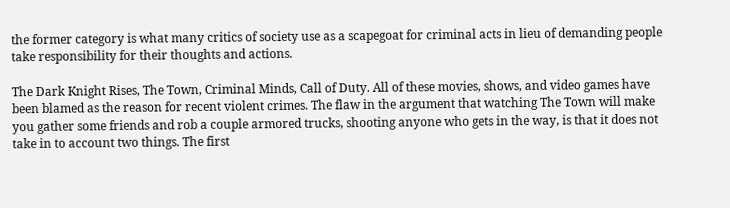the former category is what many critics of society use as a scapegoat for criminal acts in lieu of demanding people take responsibility for their thoughts and actions.

The Dark Knight Rises, The Town, Criminal Minds, Call of Duty. All of these movies, shows, and video games have been blamed as the reason for recent violent crimes. The flaw in the argument that watching The Town will make you gather some friends and rob a couple armored trucks, shooting anyone who gets in the way, is that it does not take in to account two things. The first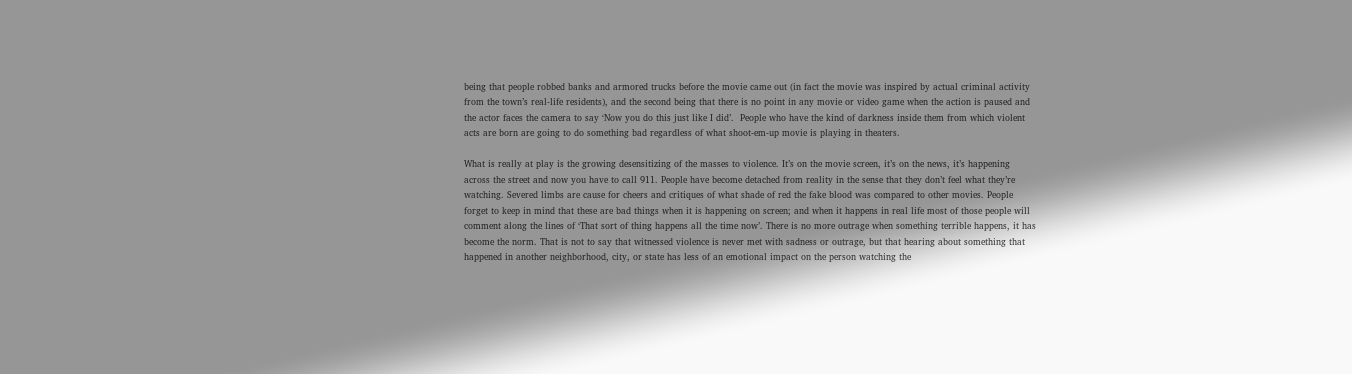being that people robbed banks and armored trucks before the movie came out (in fact the movie was inspired by actual criminal activity from the town’s real-life residents), and the second being that there is no point in any movie or video game when the action is paused and the actor faces the camera to say ‘Now you do this just like I did’.  People who have the kind of darkness inside them from which violent acts are born are going to do something bad regardless of what shoot-em-up movie is playing in theaters.

What is really at play is the growing desensitizing of the masses to violence. It’s on the movie screen, it’s on the news, it’s happening across the street and now you have to call 911. People have become detached from reality in the sense that they don’t feel what they’re watching. Severed limbs are cause for cheers and critiques of what shade of red the fake blood was compared to other movies. People forget to keep in mind that these are bad things when it is happening on screen; and when it happens in real life most of those people will comment along the lines of ‘That sort of thing happens all the time now’. There is no more outrage when something terrible happens, it has become the norm. That is not to say that witnessed violence is never met with sadness or outrage, but that hearing about something that happened in another neighborhood, city, or state has less of an emotional impact on the person watching the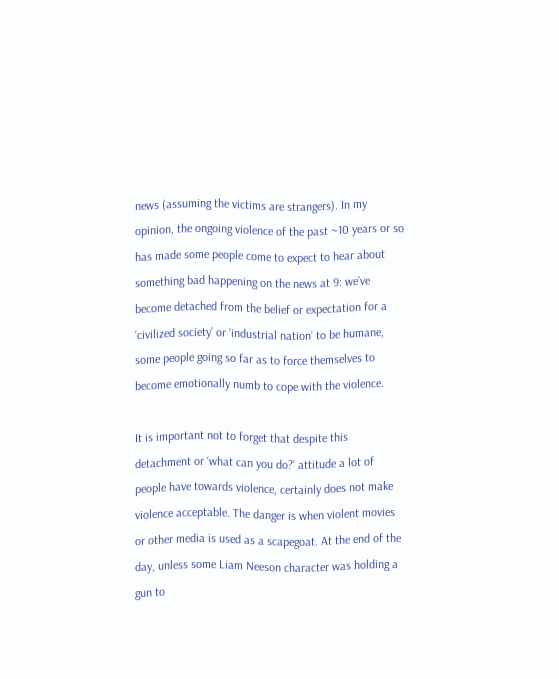news (assuming the victims are strangers). In my opinion, the ongoing violence of the past ~10 years or so has made some people come to expect to hear about something bad happening on the news at 9: we’ve become detached from the belief or expectation for a ‘civilized society’ or ‘industrial nation’ to be humane, some people going so far as to force themselves to become emotionally numb to cope with the violence.

It is important not to forget that despite this detachment or ‘what can you do?’ attitude a lot of people have towards violence, certainly does not make violence acceptable. The danger is when violent movies or other media is used as a scapegoat. At the end of the day, unless some Liam Neeson character was holding a gun to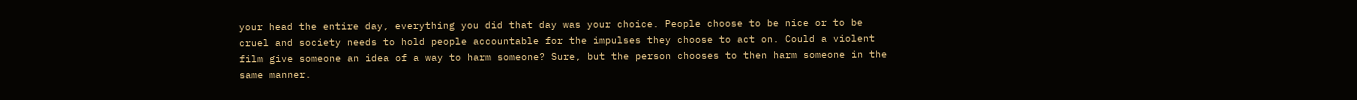your head the entire day, everything you did that day was your choice. People choose to be nice or to be cruel and society needs to hold people accountable for the impulses they choose to act on. Could a violent film give someone an idea of a way to harm someone? Sure, but the person chooses to then harm someone in the same manner.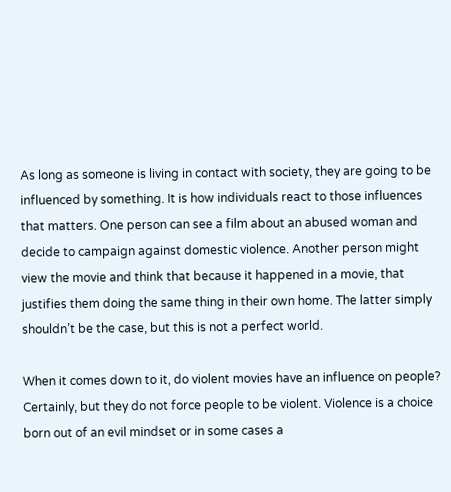As long as someone is living in contact with society, they are going to be influenced by something. It is how individuals react to those influences that matters. One person can see a film about an abused woman and decide to campaign against domestic violence. Another person might view the movie and think that because it happened in a movie, that justifies them doing the same thing in their own home. The latter simply shouldn’t be the case, but this is not a perfect world.

When it comes down to it, do violent movies have an influence on people? Certainly, but they do not force people to be violent. Violence is a choice born out of an evil mindset or in some cases a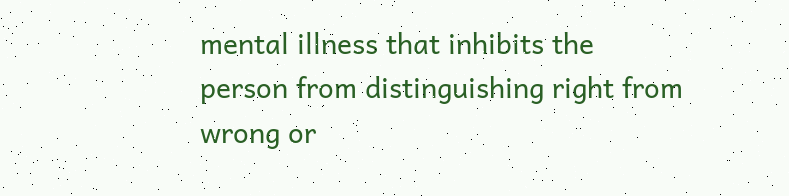mental illness that inhibits the person from distinguishing right from wrong or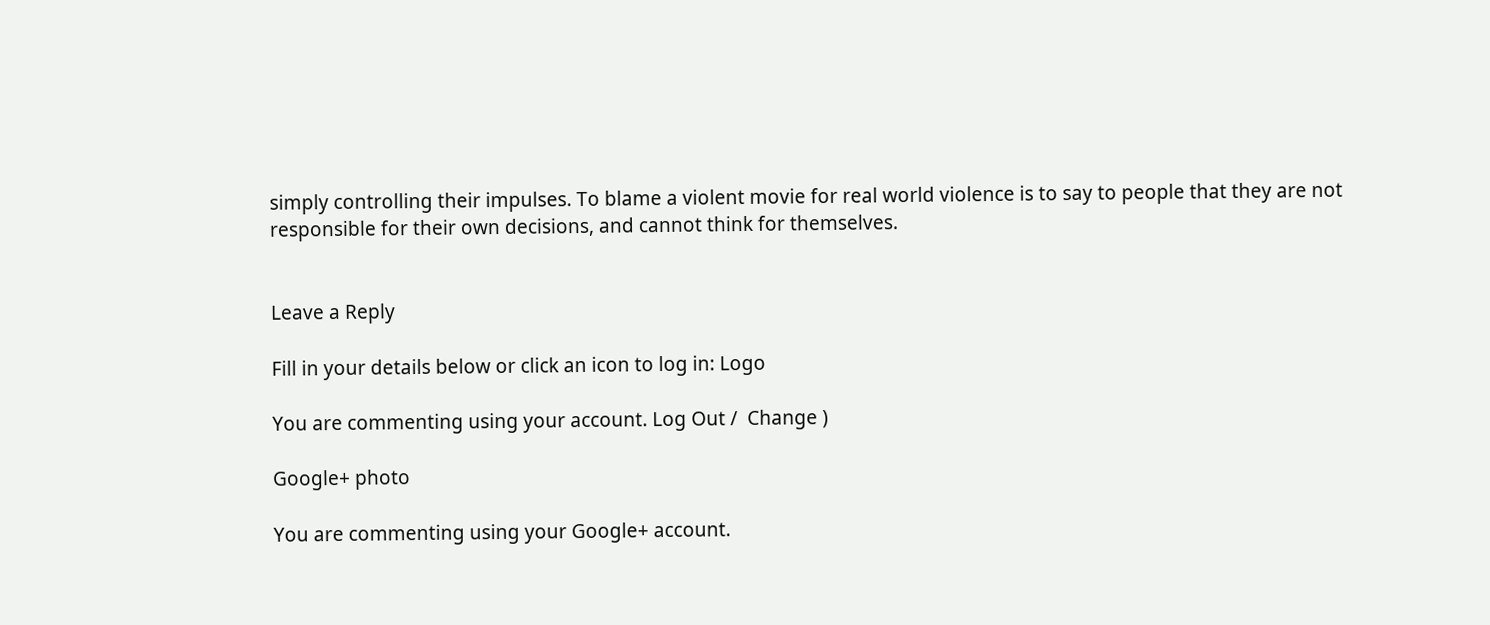simply controlling their impulses. To blame a violent movie for real world violence is to say to people that they are not responsible for their own decisions, and cannot think for themselves.


Leave a Reply

Fill in your details below or click an icon to log in: Logo

You are commenting using your account. Log Out /  Change )

Google+ photo

You are commenting using your Google+ account.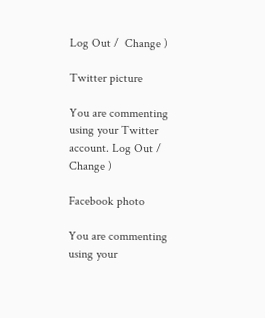Log Out /  Change )

Twitter picture

You are commenting using your Twitter account. Log Out /  Change )

Facebook photo

You are commenting using your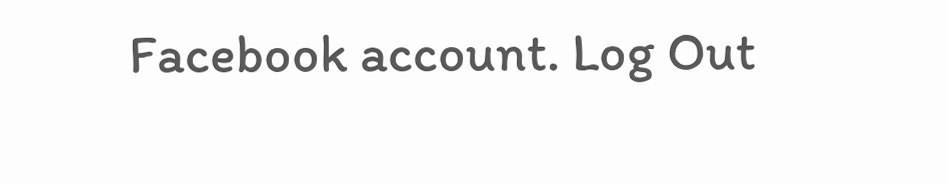Facebook account. Log Out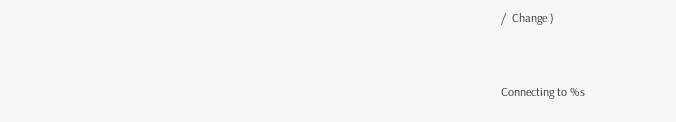/  Change )


Connecting to %s